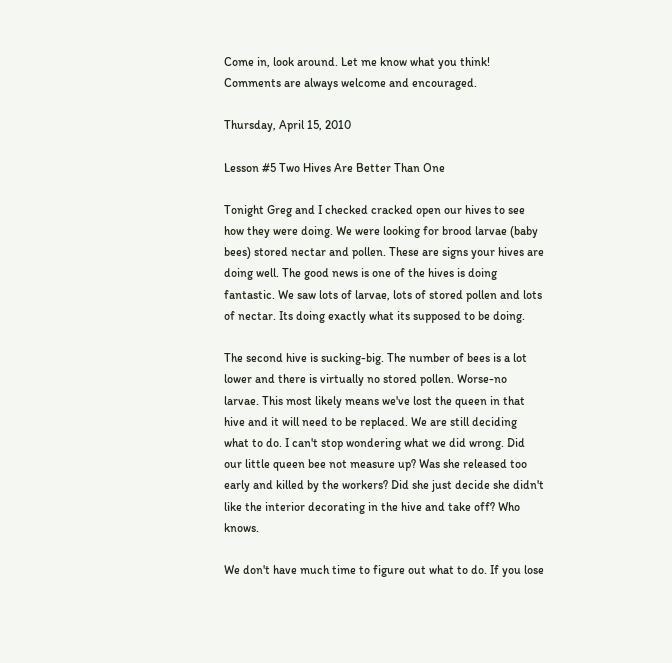Come in, look around. Let me know what you think! Comments are always welcome and encouraged.

Thursday, April 15, 2010

Lesson #5 Two Hives Are Better Than One

Tonight Greg and I checked cracked open our hives to see how they were doing. We were looking for brood larvae (baby bees) stored nectar and pollen. These are signs your hives are doing well. The good news is one of the hives is doing fantastic. We saw lots of larvae, lots of stored pollen and lots of nectar. Its doing exactly what its supposed to be doing.

The second hive is sucking-big. The number of bees is a lot lower and there is virtually no stored pollen. Worse-no larvae. This most likely means we've lost the queen in that hive and it will need to be replaced. We are still deciding what to do. I can't stop wondering what we did wrong. Did our little queen bee not measure up? Was she released too early and killed by the workers? Did she just decide she didn't like the interior decorating in the hive and take off? Who knows.

We don't have much time to figure out what to do. If you lose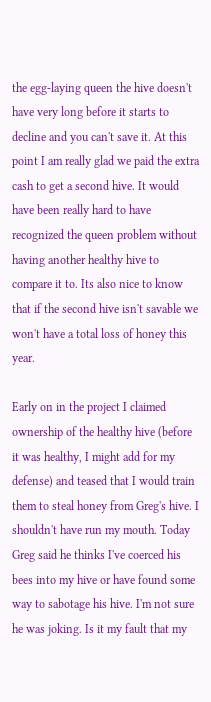the egg-laying queen the hive doesn't have very long before it starts to decline and you can't save it. At this point I am really glad we paid the extra cash to get a second hive. It would have been really hard to have recognized the queen problem without having another healthy hive to compare it to. Its also nice to know that if the second hive isn't savable we won't have a total loss of honey this year.

Early on in the project I claimed ownership of the healthy hive (before it was healthy, I might add for my defense) and teased that I would train them to steal honey from Greg's hive. I shouldn't have run my mouth. Today Greg said he thinks I've coerced his bees into my hive or have found some way to sabotage his hive. I'm not sure he was joking. Is it my fault that my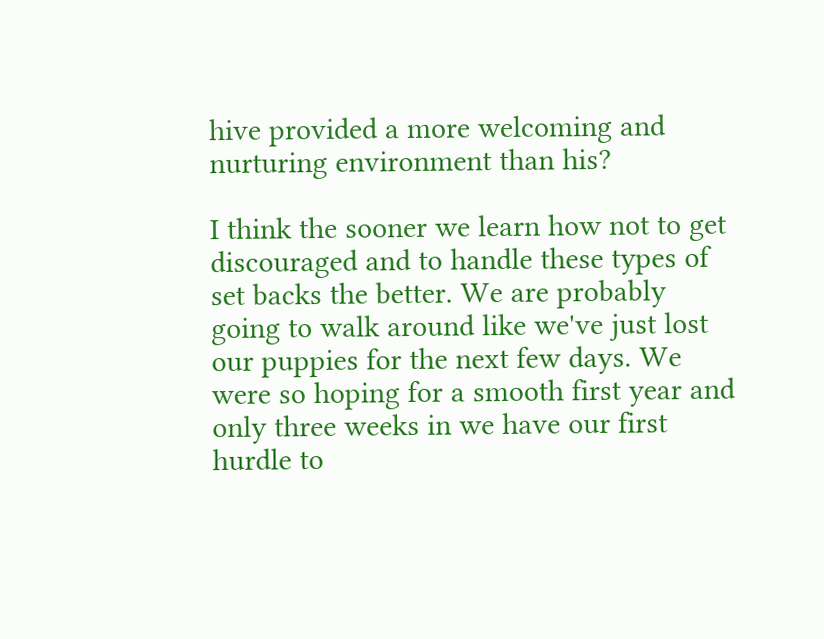hive provided a more welcoming and nurturing environment than his?

I think the sooner we learn how not to get discouraged and to handle these types of set backs the better. We are probably going to walk around like we've just lost our puppies for the next few days. We were so hoping for a smooth first year and only three weeks in we have our first hurdle to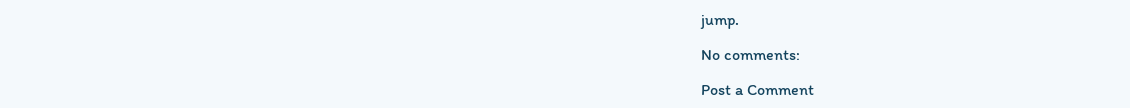jump.

No comments:

Post a Comment